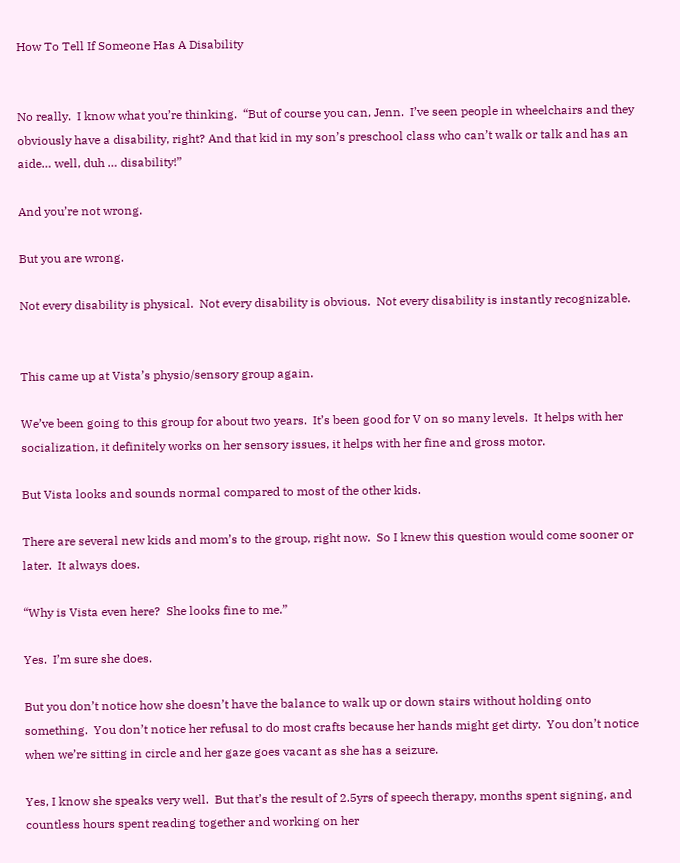How To Tell If Someone Has A Disability


No really.  I know what you’re thinking.  “But of course you can, Jenn.  I’ve seen people in wheelchairs and they obviously have a disability, right? And that kid in my son’s preschool class who can’t walk or talk and has an aide… well, duh … disability!”

And you’re not wrong.

But you are wrong.

Not every disability is physical.  Not every disability is obvious.  Not every disability is instantly recognizable.


This came up at Vista’s physio/sensory group again.

We’ve been going to this group for about two years.  It’s been good for V on so many levels.  It helps with her socialization, it definitely works on her sensory issues, it helps with her fine and gross motor.

But Vista looks and sounds normal compared to most of the other kids.

There are several new kids and mom’s to the group, right now.  So I knew this question would come sooner or later.  It always does.

“Why is Vista even here?  She looks fine to me.”

Yes.  I’m sure she does.

But you don’t notice how she doesn’t have the balance to walk up or down stairs without holding onto something.  You don’t notice her refusal to do most crafts because her hands might get dirty.  You don’t notice when we’re sitting in circle and her gaze goes vacant as she has a seizure.

Yes, I know she speaks very well.  But that’s the result of 2.5yrs of speech therapy, months spent signing, and countless hours spent reading together and working on her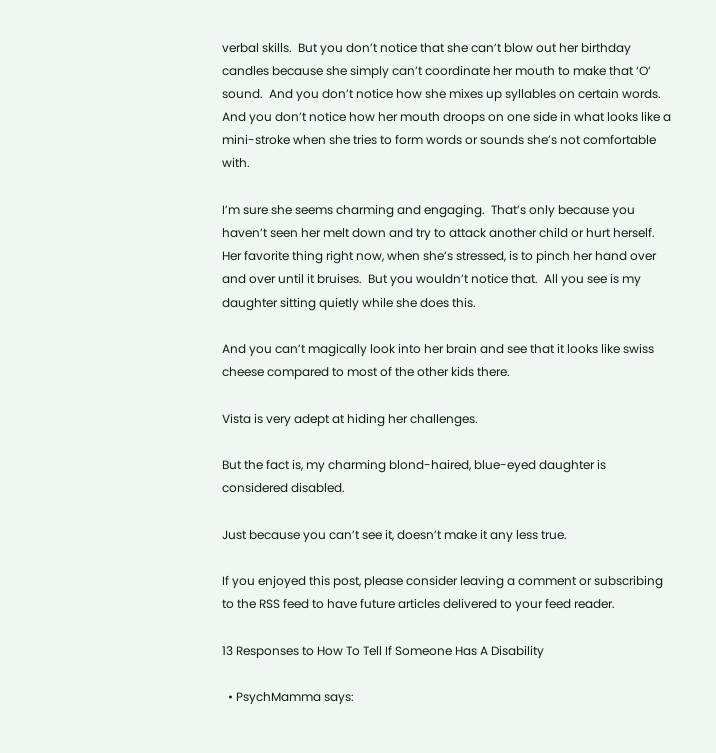verbal skills.  But you don’t notice that she can’t blow out her birthday candles because she simply can’t coordinate her mouth to make that ‘O’ sound.  And you don’t notice how she mixes up syllables on certain words.  And you don’t notice how her mouth droops on one side in what looks like a mini-stroke when she tries to form words or sounds she’s not comfortable with.

I’m sure she seems charming and engaging.  That’s only because you haven’t seen her melt down and try to attack another child or hurt herself.  Her favorite thing right now, when she’s stressed, is to pinch her hand over and over until it bruises.  But you wouldn’t notice that.  All you see is my daughter sitting quietly while she does this.

And you can’t magically look into her brain and see that it looks like swiss cheese compared to most of the other kids there.

Vista is very adept at hiding her challenges.

But the fact is, my charming blond-haired, blue-eyed daughter is considered disabled.

Just because you can’t see it, doesn’t make it any less true.

If you enjoyed this post, please consider leaving a comment or subscribing to the RSS feed to have future articles delivered to your feed reader.

13 Responses to How To Tell If Someone Has A Disability

  • PsychMamma says: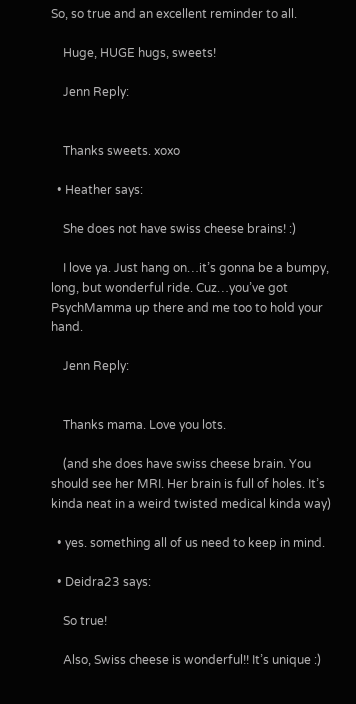So, so true and an excellent reminder to all.

    Huge, HUGE hugs, sweets!

    Jenn Reply:


    Thanks sweets. xoxo

  • Heather says:

    She does not have swiss cheese brains! :)

    I love ya. Just hang on…it’s gonna be a bumpy, long, but wonderful ride. Cuz…you’ve got PsychMamma up there and me too to hold your hand.

    Jenn Reply:


    Thanks mama. Love you lots.

    (and she does have swiss cheese brain. You should see her MRI. Her brain is full of holes. It’s kinda neat in a weird twisted medical kinda way)

  • yes. something all of us need to keep in mind.

  • Deidra23 says:

    So true!

    Also, Swiss cheese is wonderful!! It’s unique :)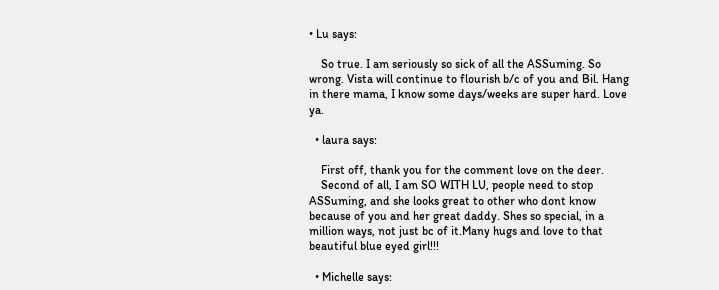• Lu says:

    So true. I am seriously so sick of all the ASSuming. So wrong. Vista will continue to flourish b/c of you and Bil. Hang in there mama, I know some days/weeks are super hard. Love ya.

  • laura says:

    First off, thank you for the comment love on the deer.
    Second of all, I am SO WITH LU, people need to stop ASSuming, and she looks great to other who dont know because of you and her great daddy. Shes so special, in a million ways, not just bc of it.Many hugs and love to that beautiful blue eyed girl!!!

  • Michelle says: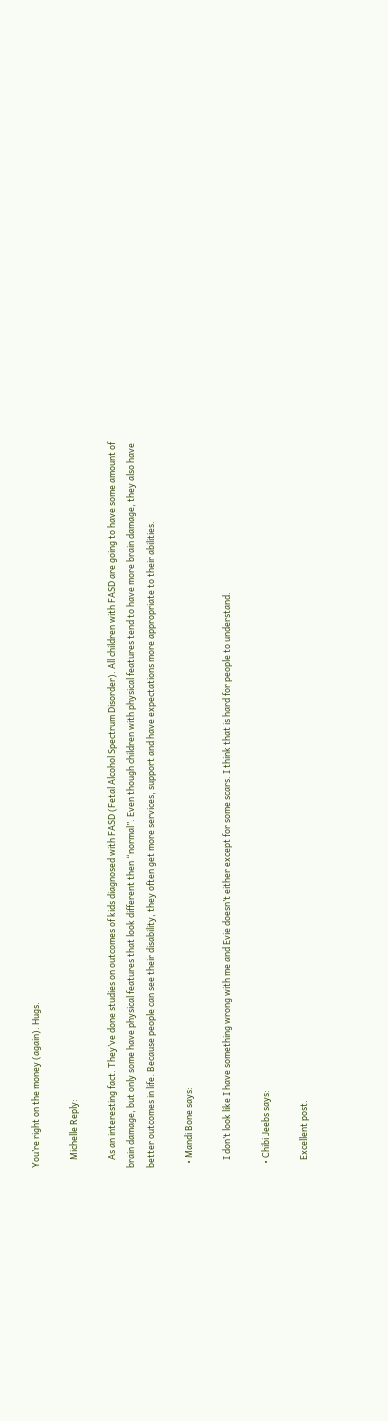You’re right on the money (again). Hugs.

    Michelle Reply:

    As an interesting fact. They’ve done studies on outcomes of kids diagnosed with FASD (Fetal Alcohol Spectrum Disorder). All children with FASD are going to have some amount of brain damage, but only some have physical features that look different then “normal”. Even though children with physical features tend to have more brain damage, they also have better outcomes in life. Because people can see their disability, they often get more services, support and have expectations more appropriate to their abilities.

  • Mandi Bone says:

    I don’t look like I have something wrong with me and Evie doesn’t either except for some scars. I think that is hard for people to understand.

  • Chibi Jeebs says:

    Excellent post.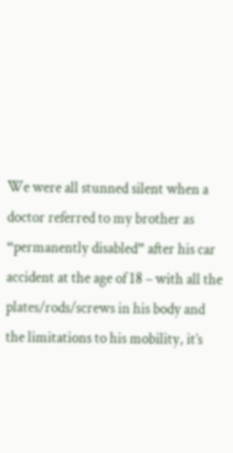We were all stunned silent when a doctor referred to my brother as “permanently disabled” after his car accident at the age of 18 – with all the plates/rods/screws in his body and the limitations to his mobility, it’s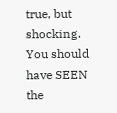true, but shocking. You should have SEEN the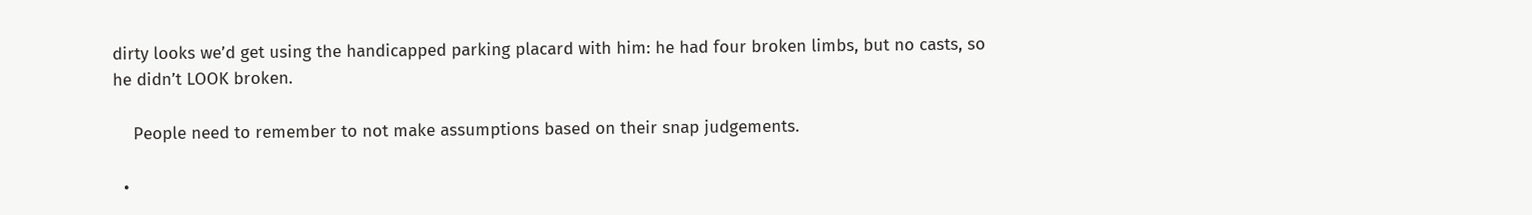dirty looks we’d get using the handicapped parking placard with him: he had four broken limbs, but no casts, so he didn’t LOOK broken.

    People need to remember to not make assumptions based on their snap judgements.

  •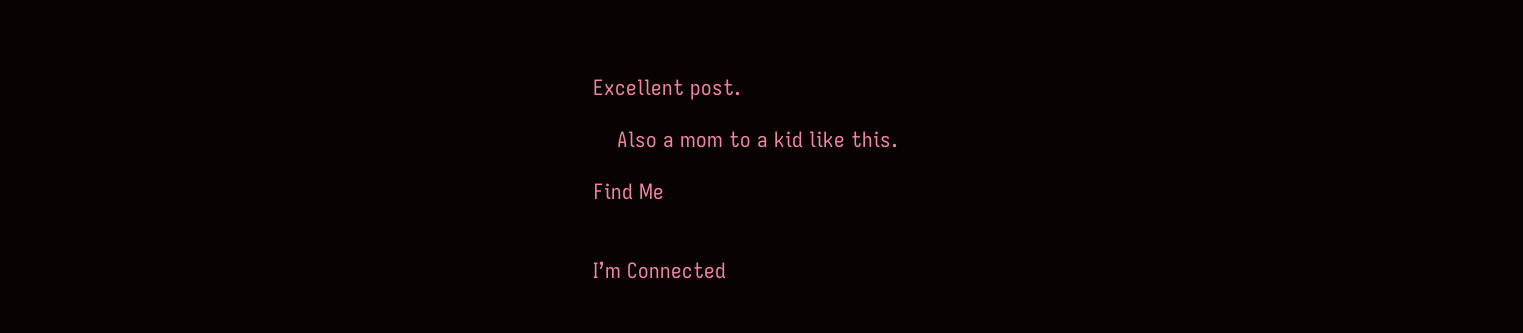Excellent post.

    Also a mom to a kid like this.

Find Me


I’m Connected